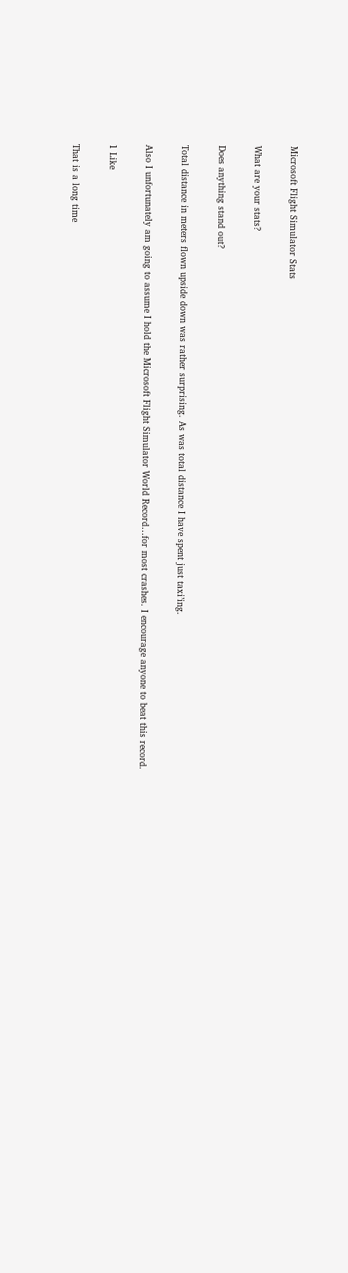Microsoft Flight Simulator Stats

What are your stats?

Does anything stand out?

Total distance in meters flown upside down was rather surprising. As was total distance I have spent just taxi’ing.

Also I unfortunately am going to assume I hold the Microsoft Flight Simulator World Record…for most crashes. I encourage anyone to beat this record.

1 Like

That is a long time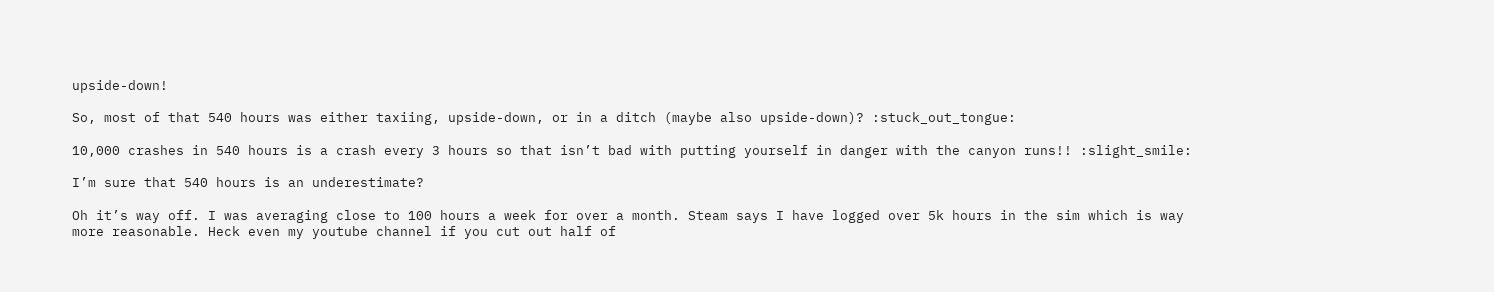upside-down!

So, most of that 540 hours was either taxiing, upside-down, or in a ditch (maybe also upside-down)? :stuck_out_tongue:

10,000 crashes in 540 hours is a crash every 3 hours so that isn’t bad with putting yourself in danger with the canyon runs!! :slight_smile:

I’m sure that 540 hours is an underestimate?

Oh it’s way off. I was averaging close to 100 hours a week for over a month. Steam says I have logged over 5k hours in the sim which is way more reasonable. Heck even my youtube channel if you cut out half of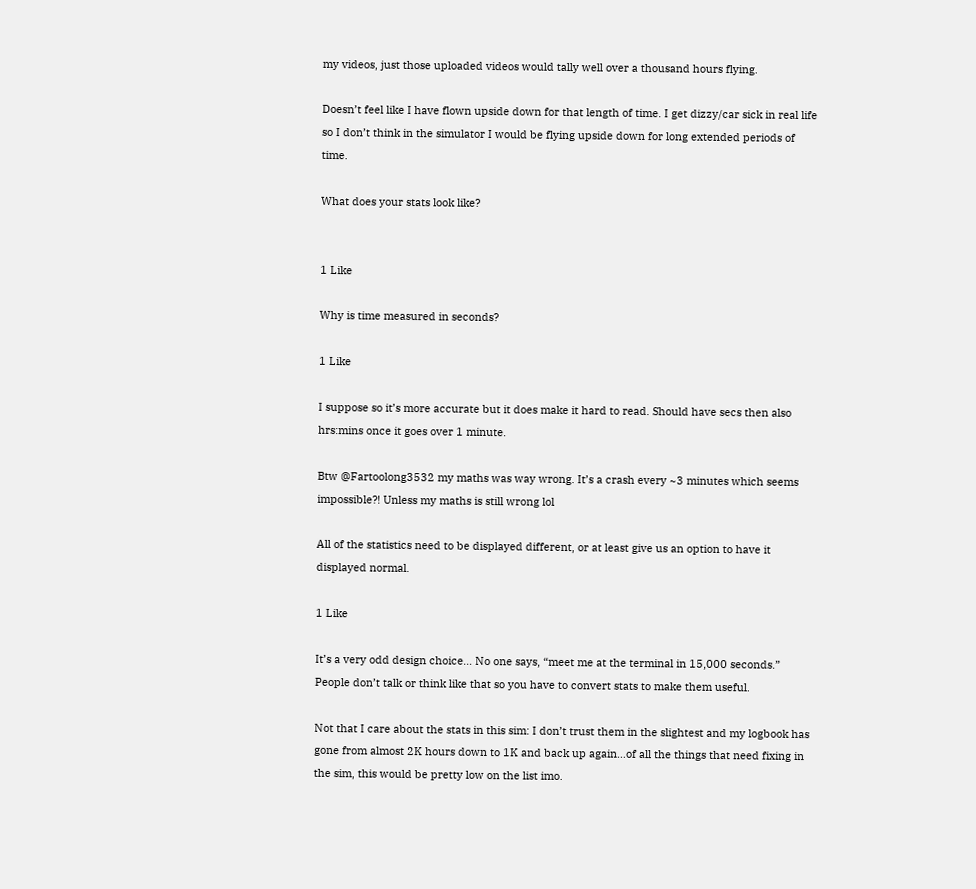my videos, just those uploaded videos would tally well over a thousand hours flying.

Doesn’t feel like I have flown upside down for that length of time. I get dizzy/car sick in real life so I don’t think in the simulator I would be flying upside down for long extended periods of time.

What does your stats look like?


1 Like

Why is time measured in seconds?

1 Like

I suppose so it’s more accurate but it does make it hard to read. Should have secs then also hrs:mins once it goes over 1 minute.

Btw @Fartoolong3532 my maths was way wrong. It’s a crash every ~3 minutes which seems impossible?! Unless my maths is still wrong lol

All of the statistics need to be displayed different, or at least give us an option to have it displayed normal.

1 Like

It’s a very odd design choice… No one says, “meet me at the terminal in 15,000 seconds.” People don’t talk or think like that so you have to convert stats to make them useful.

Not that I care about the stats in this sim: I don’t trust them in the slightest and my logbook has gone from almost 2K hours down to 1K and back up again…of all the things that need fixing in the sim, this would be pretty low on the list imo.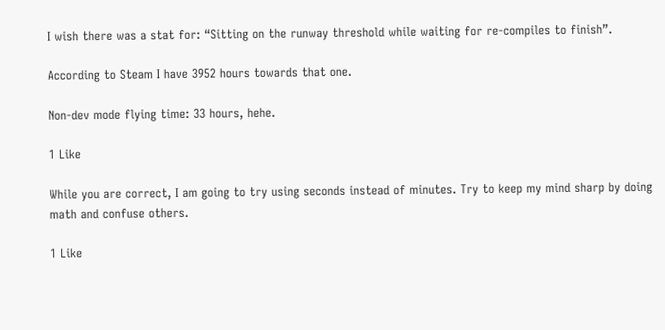I wish there was a stat for: “Sitting on the runway threshold while waiting for re-compiles to finish”.

According to Steam I have 3952 hours towards that one.

Non-dev mode flying time: 33 hours, hehe.

1 Like

While you are correct, I am going to try using seconds instead of minutes. Try to keep my mind sharp by doing math and confuse others.

1 Like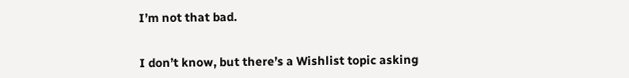I’m not that bad.


I don’t know, but there’s a Wishlist topic asking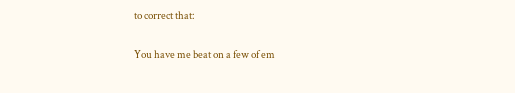to correct that:

You have me beat on a few of em